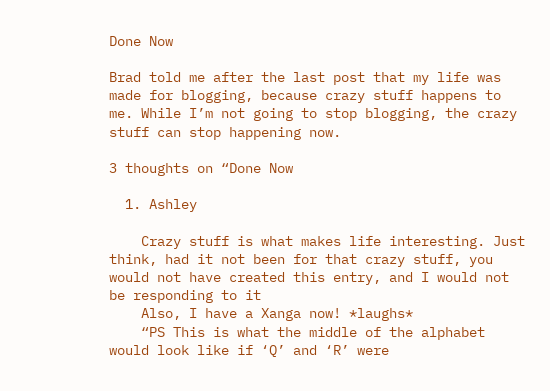Done Now

Brad told me after the last post that my life was made for blogging, because crazy stuff happens to me. While I’m not going to stop blogging, the crazy stuff can stop happening now.

3 thoughts on “Done Now

  1. Ashley

    Crazy stuff is what makes life interesting. Just think, had it not been for that crazy stuff, you would not have created this entry, and I would not be responding to it
    Also, I have a Xanga now! *laughs*
    “PS This is what the middle of the alphabet would look like if ‘Q’ and ‘R’ were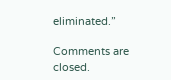eliminated.”

Comments are closed.